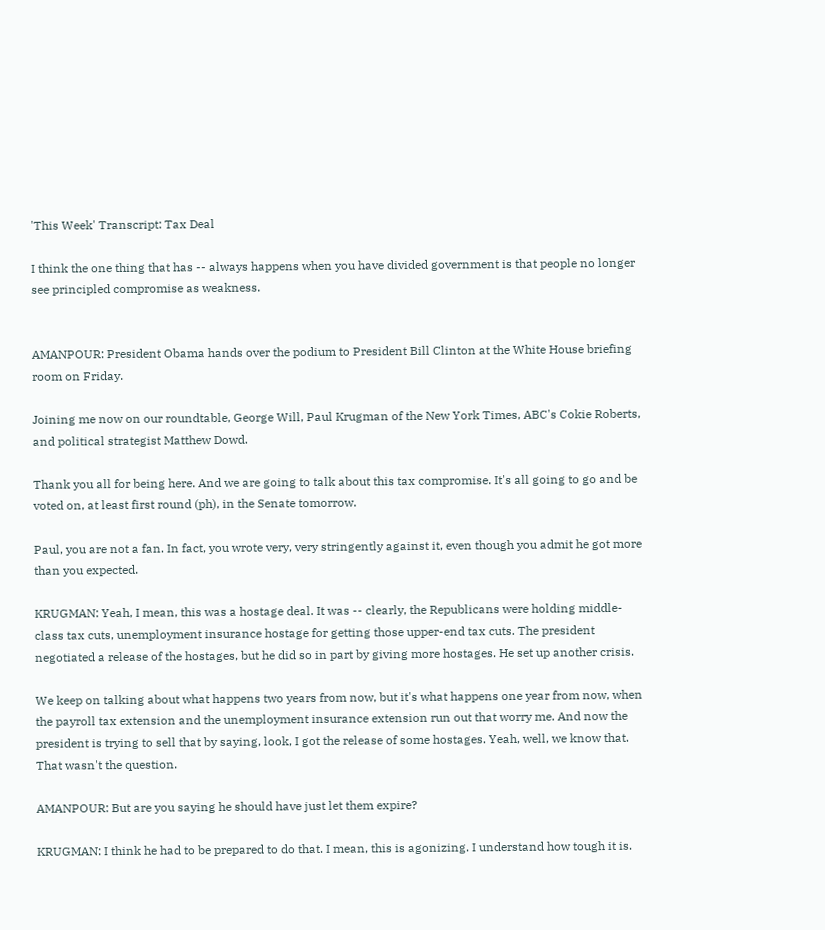'This Week' Transcript: Tax Deal

I think the one thing that has -- always happens when you have divided government is that people no longer see principled compromise as weakness.


AMANPOUR: President Obama hands over the podium to President Bill Clinton at the White House briefing room on Friday.

Joining me now on our roundtable, George Will, Paul Krugman of the New York Times, ABC's Cokie Roberts, and political strategist Matthew Dowd.

Thank you all for being here. And we are going to talk about this tax compromise. It's all going to go and be voted on, at least first round (ph), in the Senate tomorrow.

Paul, you are not a fan. In fact, you wrote very, very stringently against it, even though you admit he got more than you expected.

KRUGMAN: Yeah, I mean, this was a hostage deal. It was -- clearly, the Republicans were holding middle-class tax cuts, unemployment insurance hostage for getting those upper-end tax cuts. The president negotiated a release of the hostages, but he did so in part by giving more hostages. He set up another crisis.

We keep on talking about what happens two years from now, but it's what happens one year from now, when the payroll tax extension and the unemployment insurance extension run out that worry me. And now the president is trying to sell that by saying, look, I got the release of some hostages. Yeah, well, we know that. That wasn't the question.

AMANPOUR: But are you saying he should have just let them expire?

KRUGMAN: I think he had to be prepared to do that. I mean, this is agonizing. I understand how tough it is.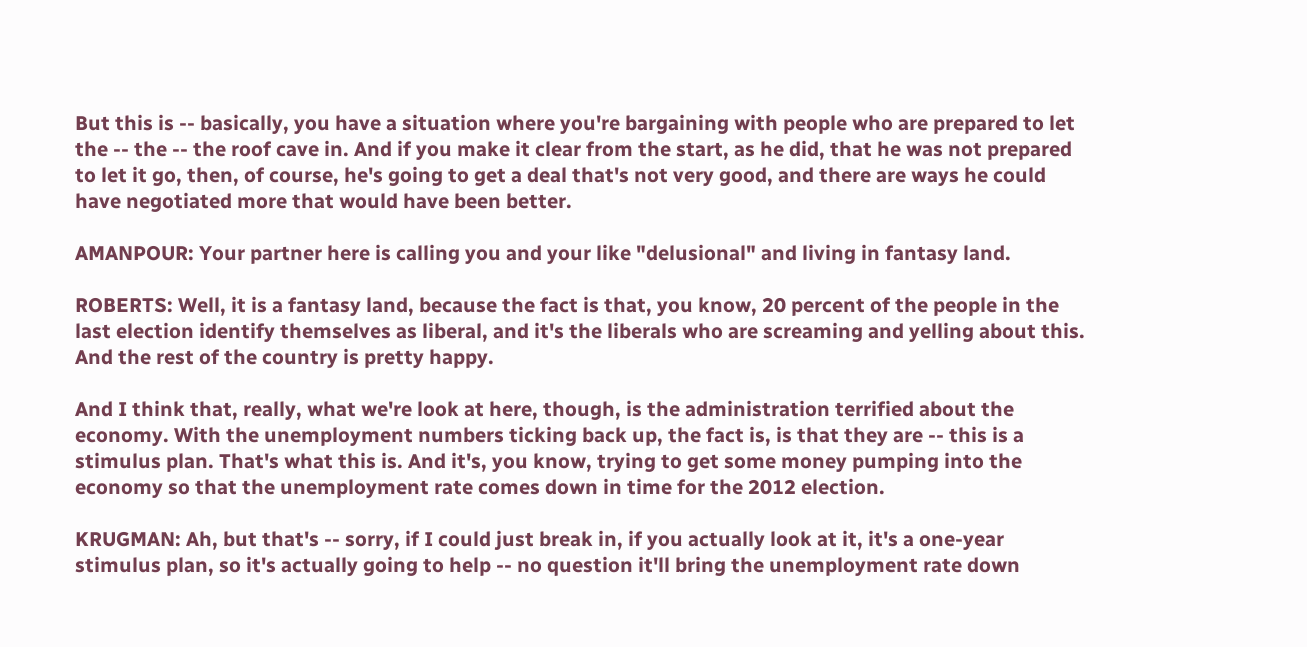But this is -- basically, you have a situation where you're bargaining with people who are prepared to let the -- the -- the roof cave in. And if you make it clear from the start, as he did, that he was not prepared to let it go, then, of course, he's going to get a deal that's not very good, and there are ways he could have negotiated more that would have been better.

AMANPOUR: Your partner here is calling you and your like "delusional" and living in fantasy land.

ROBERTS: Well, it is a fantasy land, because the fact is that, you know, 20 percent of the people in the last election identify themselves as liberal, and it's the liberals who are screaming and yelling about this. And the rest of the country is pretty happy.

And I think that, really, what we're look at here, though, is the administration terrified about the economy. With the unemployment numbers ticking back up, the fact is, is that they are -- this is a stimulus plan. That's what this is. And it's, you know, trying to get some money pumping into the economy so that the unemployment rate comes down in time for the 2012 election.

KRUGMAN: Ah, but that's -- sorry, if I could just break in, if you actually look at it, it's a one-year stimulus plan, so it's actually going to help -- no question it'll bring the unemployment rate down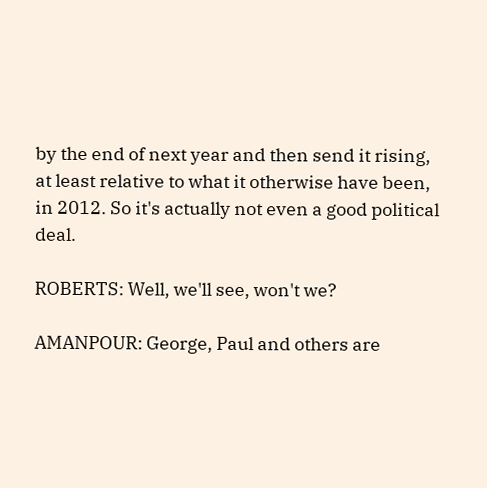by the end of next year and then send it rising, at least relative to what it otherwise have been, in 2012. So it's actually not even a good political deal.

ROBERTS: Well, we'll see, won't we?

AMANPOUR: George, Paul and others are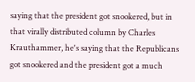saying that the president got snookered, but in that virally distributed column by Charles Krauthammer, he's saying that the Republicans got snookered and the president got a much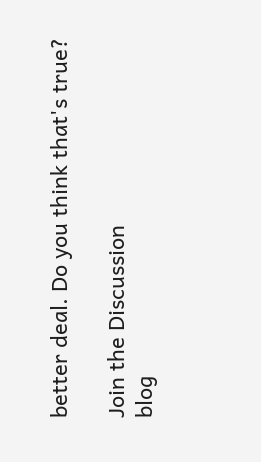better deal. Do you think that's true?

Join the Discussion
blog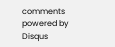comments powered by Disqus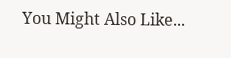You Might Also Like...